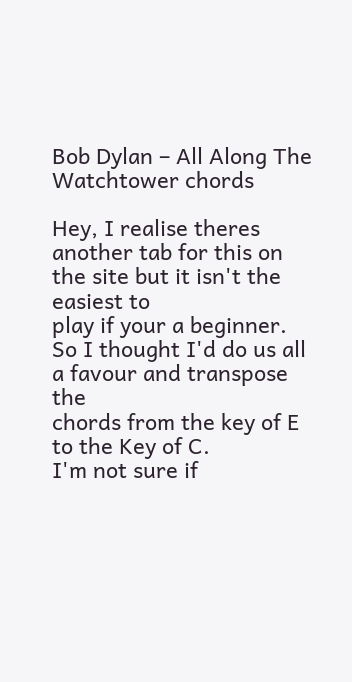Bob Dylan – All Along The Watchtower chords

Hey, I realise theres another tab for this on the site but it isn't the easiest to
play if your a beginner. So I thought I'd do us all a favour and transpose the
chords from the key of E to the Key of C.
I'm not sure if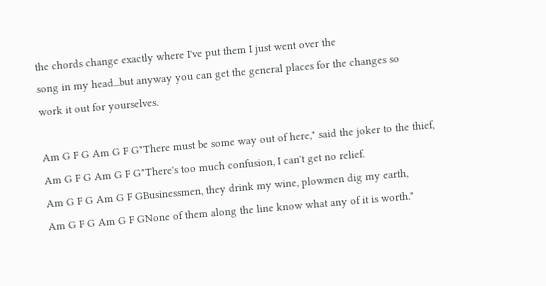the chords change exactly where I've put them I just went over the
song in my head...but anyway you can get the general places for the changes so
work it out for yourselves.

Am G F G Am G F G"There must be some way out of here," said the joker to the thief,
Am G F G Am G F G"There's too much confusion, I can't get no relief.
Am G F G Am G F GBusinessmen, they drink my wine, plowmen dig my earth,
Am G F G Am G F GNone of them along the line know what any of it is worth."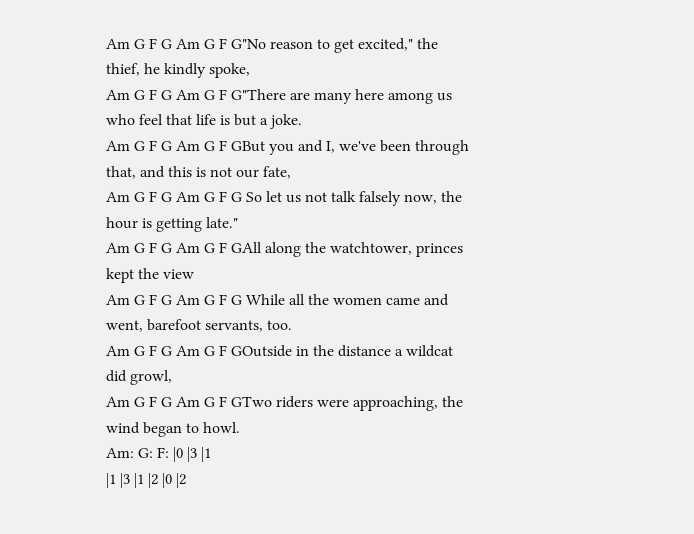Am G F G Am G F G"No reason to get excited," the thief, he kindly spoke,
Am G F G Am G F G"There are many here among us who feel that life is but a joke.
Am G F G Am G F GBut you and I, we've been through that, and this is not our fate,
Am G F G Am G F G So let us not talk falsely now, the hour is getting late."
Am G F G Am G F GAll along the watchtower, princes kept the view
Am G F G Am G F G While all the women came and went, barefoot servants, too.
Am G F G Am G F GOutside in the distance a wildcat did growl,
Am G F G Am G F GTwo riders were approaching, the wind began to howl.
Am: G: F: |0 |3 |1
|1 |3 |1 |2 |0 |2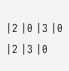|2 |0 |3 |0 |2 |3 |0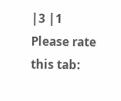|3 |1
Please rate this tab: